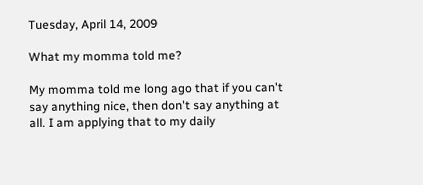Tuesday, April 14, 2009

What my momma told me?

My momma told me long ago that if you can't say anything nice, then don't say anything at all. I am applying that to my daily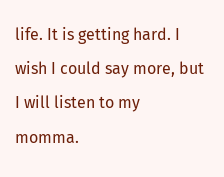life. It is getting hard. I wish I could say more, but I will listen to my momma.